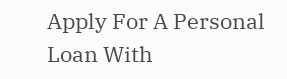Apply For A Personal Loan With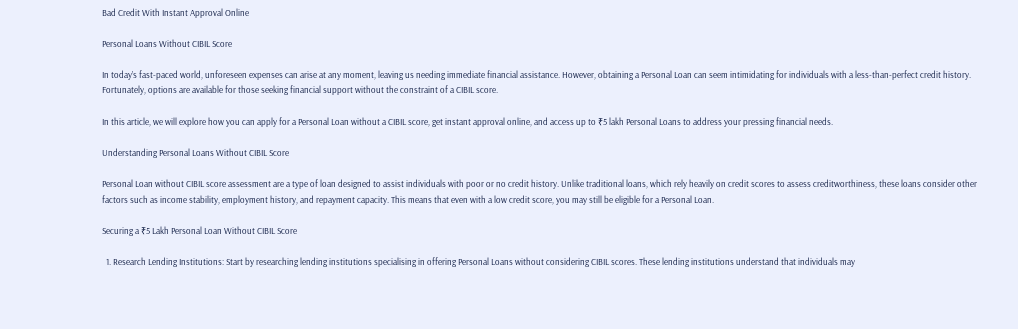Bad Credit With Instant Approval Online

Personal Loans Without CIBIL Score

In today’s fast-paced world, unforeseen expenses can arise at any moment, leaving us needing immediate financial assistance. However, obtaining a Personal Loan can seem intimidating for individuals with a less-than-perfect credit history. Fortunately, options are available for those seeking financial support without the constraint of a CIBIL score.

In this article, we will explore how you can apply for a Personal Loan without a CIBIL score, get instant approval online, and access up to ₹5 lakh Personal Loans to address your pressing financial needs.

Understanding Personal Loans Without CIBIL Score

Personal Loan without CIBIL score assessment are a type of loan designed to assist individuals with poor or no credit history. Unlike traditional loans, which rely heavily on credit scores to assess creditworthiness, these loans consider other factors such as income stability, employment history, and repayment capacity. This means that even with a low credit score, you may still be eligible for a Personal Loan.

Securing a ₹5 Lakh Personal Loan Without CIBIL Score

  1. Research Lending Institutions: Start by researching lending institutions specialising in offering Personal Loans without considering CIBIL scores. These lending institutions understand that individuals may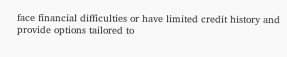face financial difficulties or have limited credit history and provide options tailored to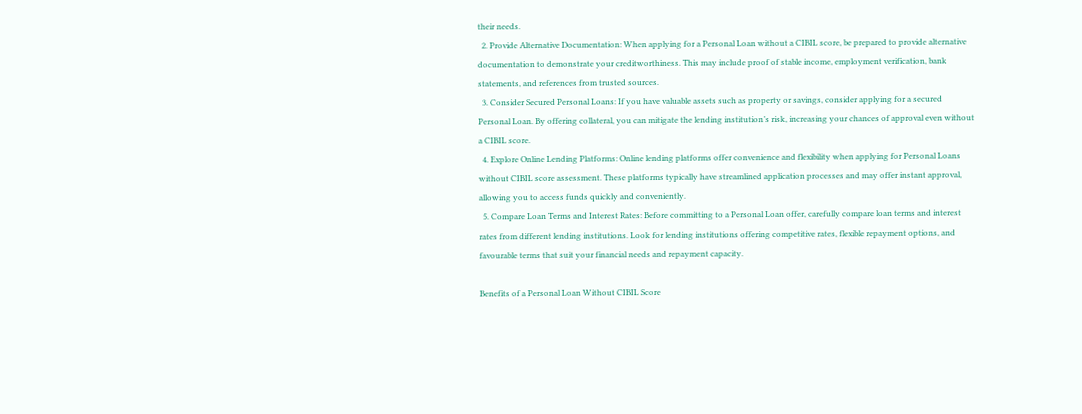their needs.
  2. Provide Alternative Documentation: When applying for a Personal Loan without a CIBIL score, be prepared to provide alternative documentation to demonstrate your creditworthiness. This may include proof of stable income, employment verification, bank statements, and references from trusted sources.
  3. Consider Secured Personal Loans: If you have valuable assets such as property or savings, consider applying for a secured Personal Loan. By offering collateral, you can mitigate the lending institution’s risk, increasing your chances of approval even without a CIBIL score.
  4. Explore Online Lending Platforms: Online lending platforms offer convenience and flexibility when applying for Personal Loans without CIBIL score assessment. These platforms typically have streamlined application processes and may offer instant approval, allowing you to access funds quickly and conveniently.
  5. Compare Loan Terms and Interest Rates: Before committing to a Personal Loan offer, carefully compare loan terms and interest rates from different lending institutions. Look for lending institutions offering competitive rates, flexible repayment options, and favourable terms that suit your financial needs and repayment capacity.

Benefits of a Personal Loan Without CIBIL Score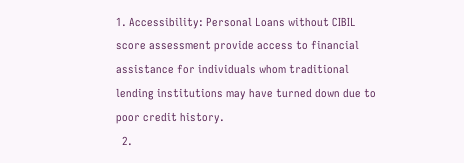1. Accessibility: Personal Loans without CIBIL score assessment provide access to financial assistance for individuals whom traditional lending institutions may have turned down due to poor credit history.
  2.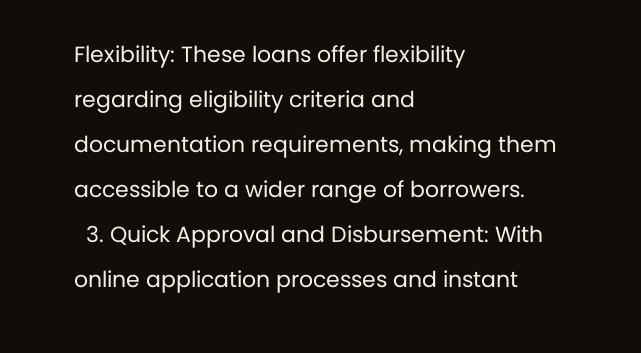Flexibility: These loans offer flexibility regarding eligibility criteria and documentation requirements, making them accessible to a wider range of borrowers.
  3. Quick Approval and Disbursement: With online application processes and instant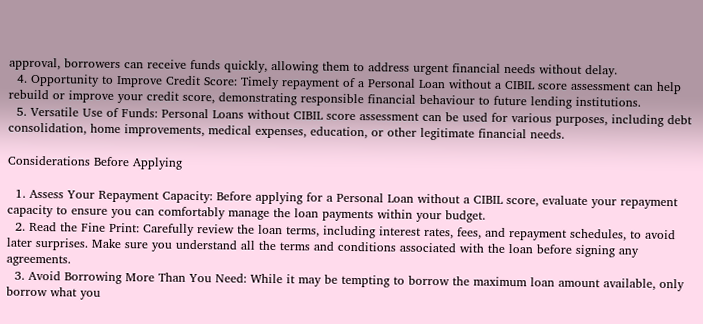approval, borrowers can receive funds quickly, allowing them to address urgent financial needs without delay.
  4. Opportunity to Improve Credit Score: Timely repayment of a Personal Loan without a CIBIL score assessment can help rebuild or improve your credit score, demonstrating responsible financial behaviour to future lending institutions.
  5. Versatile Use of Funds: Personal Loans without CIBIL score assessment can be used for various purposes, including debt consolidation, home improvements, medical expenses, education, or other legitimate financial needs.

Considerations Before Applying

  1. Assess Your Repayment Capacity: Before applying for a Personal Loan without a CIBIL score, evaluate your repayment capacity to ensure you can comfortably manage the loan payments within your budget.
  2. Read the Fine Print: Carefully review the loan terms, including interest rates, fees, and repayment schedules, to avoid later surprises. Make sure you understand all the terms and conditions associated with the loan before signing any agreements.
  3. Avoid Borrowing More Than You Need: While it may be tempting to borrow the maximum loan amount available, only borrow what you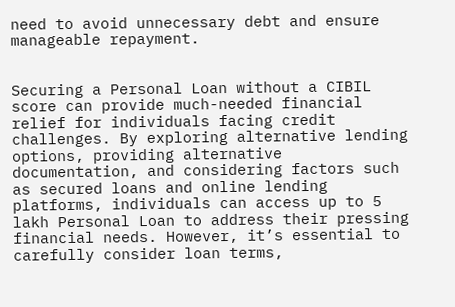need to avoid unnecessary debt and ensure manageable repayment.


Securing a Personal Loan without a CIBIL score can provide much-needed financial relief for individuals facing credit challenges. By exploring alternative lending options, providing alternative documentation, and considering factors such as secured loans and online lending platforms, individuals can access up to 5 lakh Personal Loan to address their pressing financial needs. However, it’s essential to carefully consider loan terms,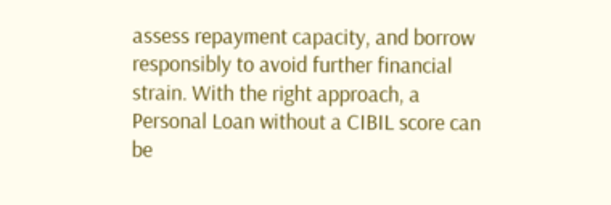assess repayment capacity, and borrow responsibly to avoid further financial strain. With the right approach, a Personal Loan without a CIBIL score can be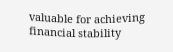valuable for achieving financial stability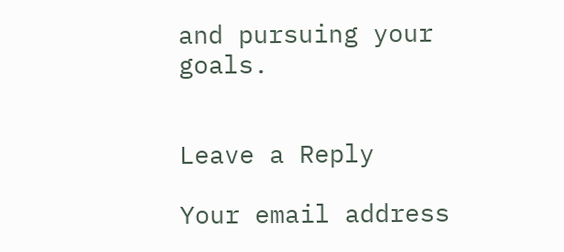and pursuing your goals.


Leave a Reply

Your email address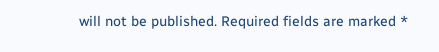will not be published. Required fields are marked *